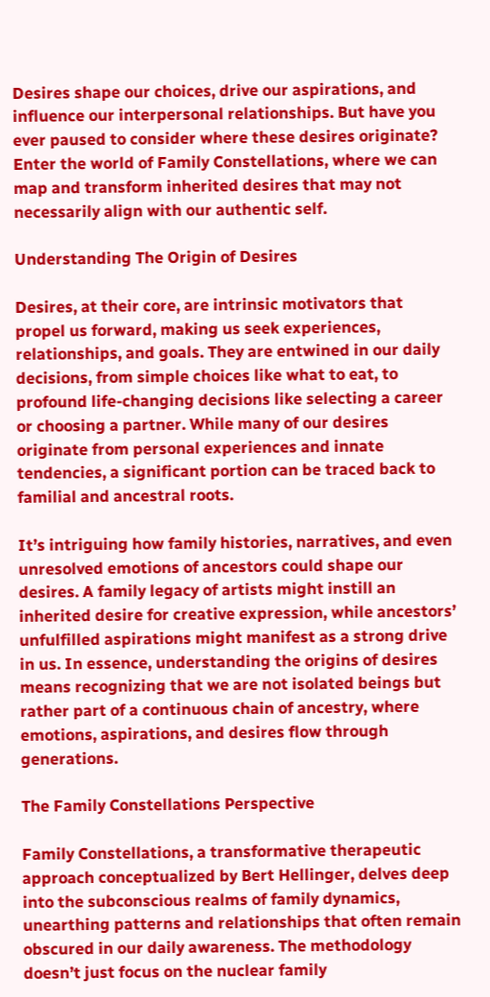Desires shape our choices, drive our aspirations, and influence our interpersonal relationships. But have you ever paused to consider where these desires originate? Enter the world of Family Constellations, where we can map and transform inherited desires that may not necessarily align with our authentic self.

Understanding The Origin of Desires

Desires, at their core, are intrinsic motivators that propel us forward, making us seek experiences, relationships, and goals. They are entwined in our daily decisions, from simple choices like what to eat, to profound life-changing decisions like selecting a career or choosing a partner. While many of our desires originate from personal experiences and innate tendencies, a significant portion can be traced back to familial and ancestral roots.

It’s intriguing how family histories, narratives, and even unresolved emotions of ancestors could shape our desires. A family legacy of artists might instill an inherited desire for creative expression, while ancestors’ unfulfilled aspirations might manifest as a strong drive in us. In essence, understanding the origins of desires means recognizing that we are not isolated beings but rather part of a continuous chain of ancestry, where emotions, aspirations, and desires flow through generations.

The Family Constellations Perspective

Family Constellations, a transformative therapeutic approach conceptualized by Bert Hellinger, delves deep into the subconscious realms of family dynamics, unearthing patterns and relationships that often remain obscured in our daily awareness. The methodology doesn’t just focus on the nuclear family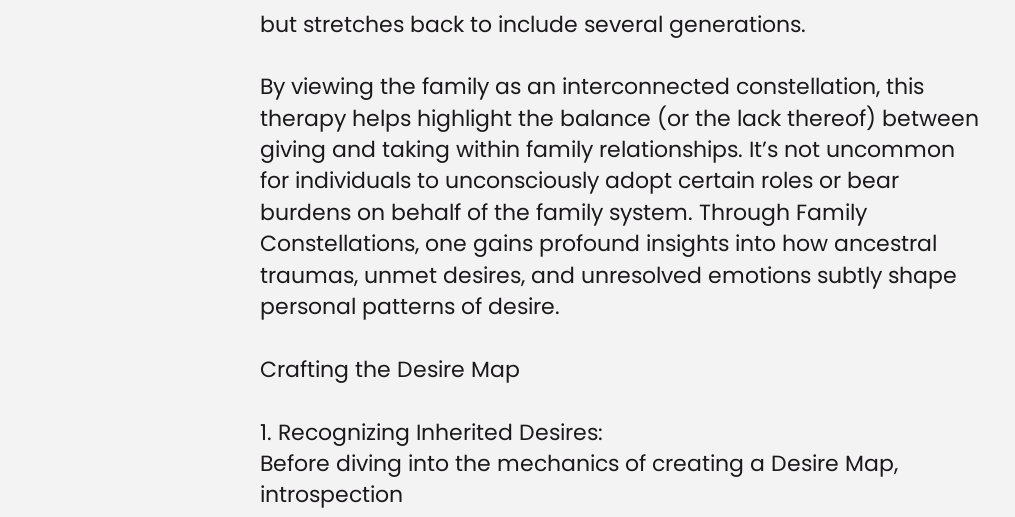but stretches back to include several generations.

By viewing the family as an interconnected constellation, this therapy helps highlight the balance (or the lack thereof) between giving and taking within family relationships. It’s not uncommon for individuals to unconsciously adopt certain roles or bear burdens on behalf of the family system. Through Family Constellations, one gains profound insights into how ancestral traumas, unmet desires, and unresolved emotions subtly shape personal patterns of desire.

Crafting the Desire Map

1. Recognizing Inherited Desires:
Before diving into the mechanics of creating a Desire Map, introspection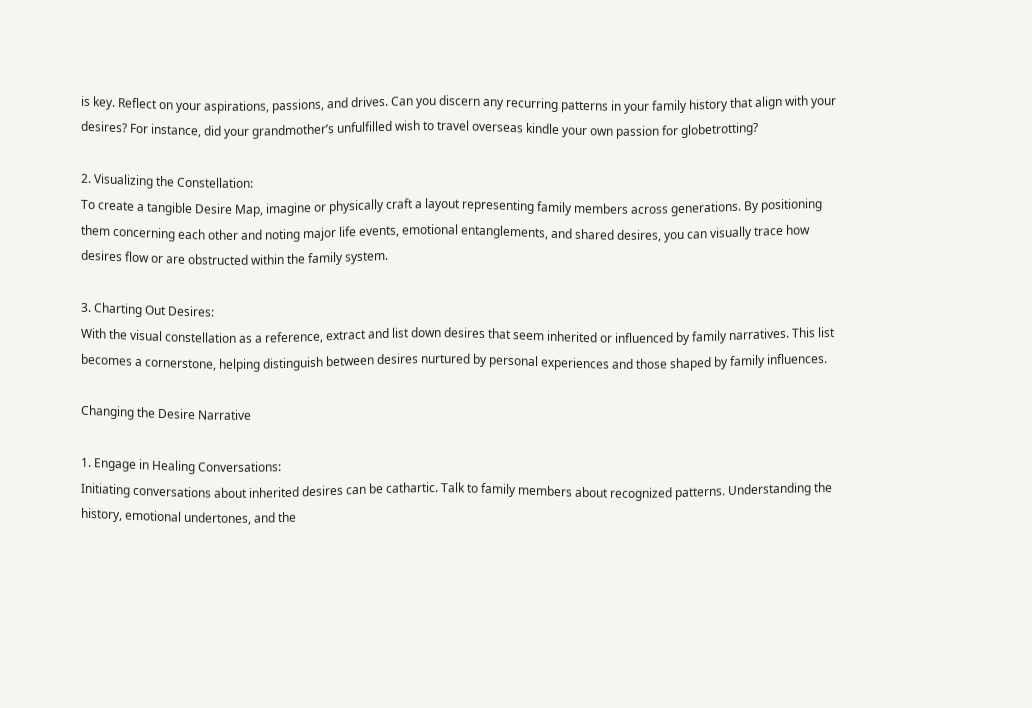is key. Reflect on your aspirations, passions, and drives. Can you discern any recurring patterns in your family history that align with your desires? For instance, did your grandmother’s unfulfilled wish to travel overseas kindle your own passion for globetrotting?

2. Visualizing the Constellation:
To create a tangible Desire Map, imagine or physically craft a layout representing family members across generations. By positioning them concerning each other and noting major life events, emotional entanglements, and shared desires, you can visually trace how desires flow or are obstructed within the family system.

3. Charting Out Desires:
With the visual constellation as a reference, extract and list down desires that seem inherited or influenced by family narratives. This list becomes a cornerstone, helping distinguish between desires nurtured by personal experiences and those shaped by family influences.

Changing the Desire Narrative

1. Engage in Healing Conversations:
Initiating conversations about inherited desires can be cathartic. Talk to family members about recognized patterns. Understanding the history, emotional undertones, and the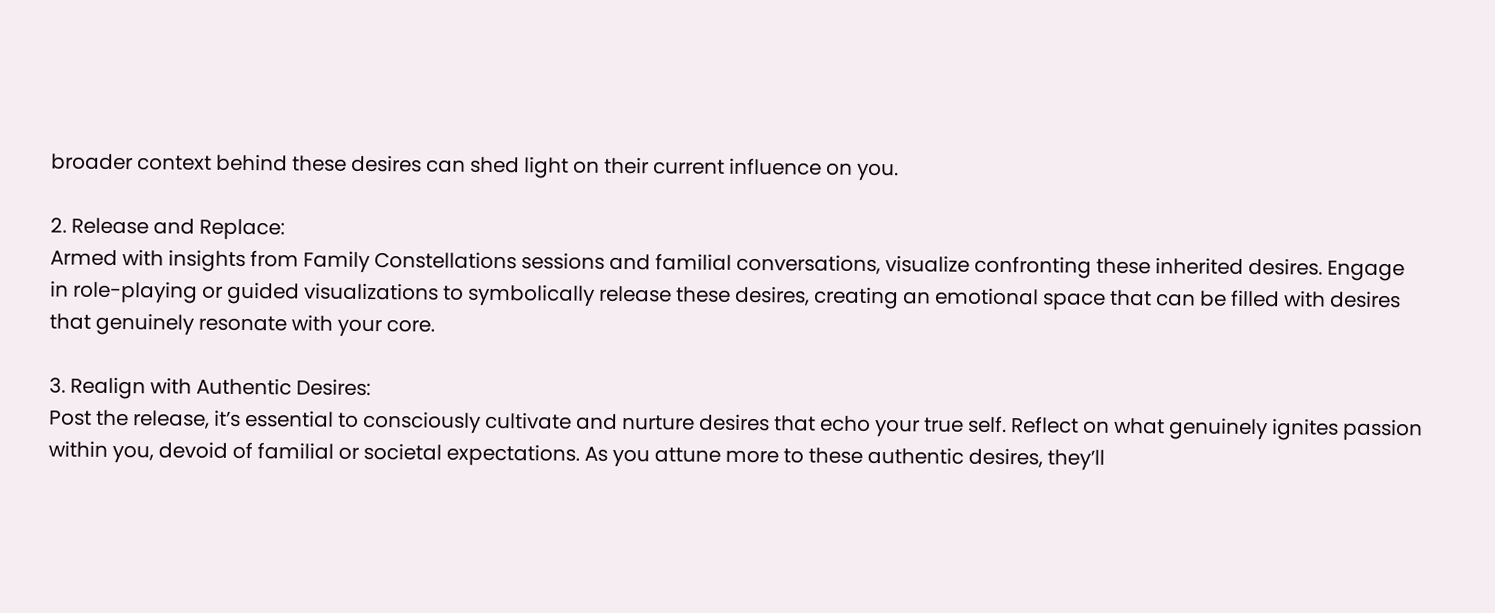broader context behind these desires can shed light on their current influence on you.

2. Release and Replace:
Armed with insights from Family Constellations sessions and familial conversations, visualize confronting these inherited desires. Engage in role-playing or guided visualizations to symbolically release these desires, creating an emotional space that can be filled with desires that genuinely resonate with your core.

3. Realign with Authentic Desires:
Post the release, it’s essential to consciously cultivate and nurture desires that echo your true self. Reflect on what genuinely ignites passion within you, devoid of familial or societal expectations. As you attune more to these authentic desires, they’ll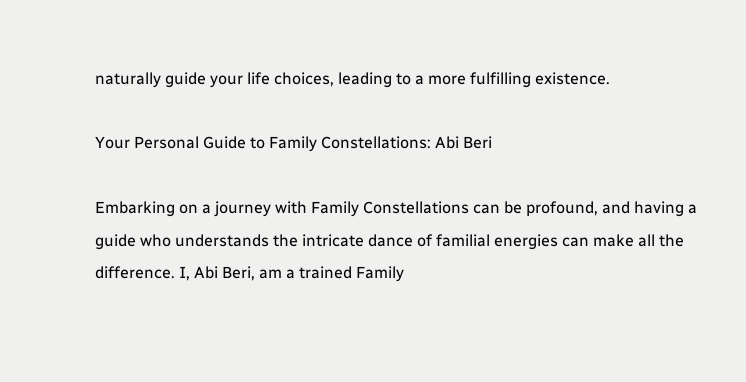naturally guide your life choices, leading to a more fulfilling existence.

Your Personal Guide to Family Constellations: Abi Beri

Embarking on a journey with Family Constellations can be profound, and having a guide who understands the intricate dance of familial energies can make all the difference. I, Abi Beri, am a trained Family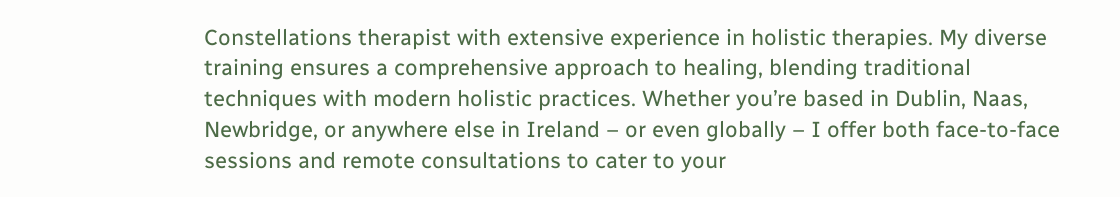Constellations therapist with extensive experience in holistic therapies. My diverse training ensures a comprehensive approach to healing, blending traditional techniques with modern holistic practices. Whether you’re based in Dublin, Naas, Newbridge, or anywhere else in Ireland – or even globally – I offer both face-to-face sessions and remote consultations to cater to your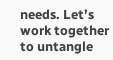needs. Let’s work together to untangle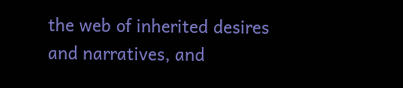the web of inherited desires and narratives, and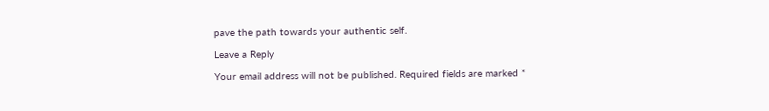pave the path towards your authentic self.

Leave a Reply

Your email address will not be published. Required fields are marked *